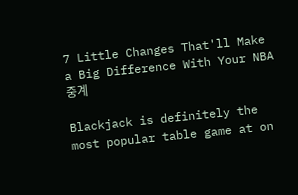7 Little Changes That'll Make a Big Difference With Your NBA중계

Blackjack is definitely the most popular table game at on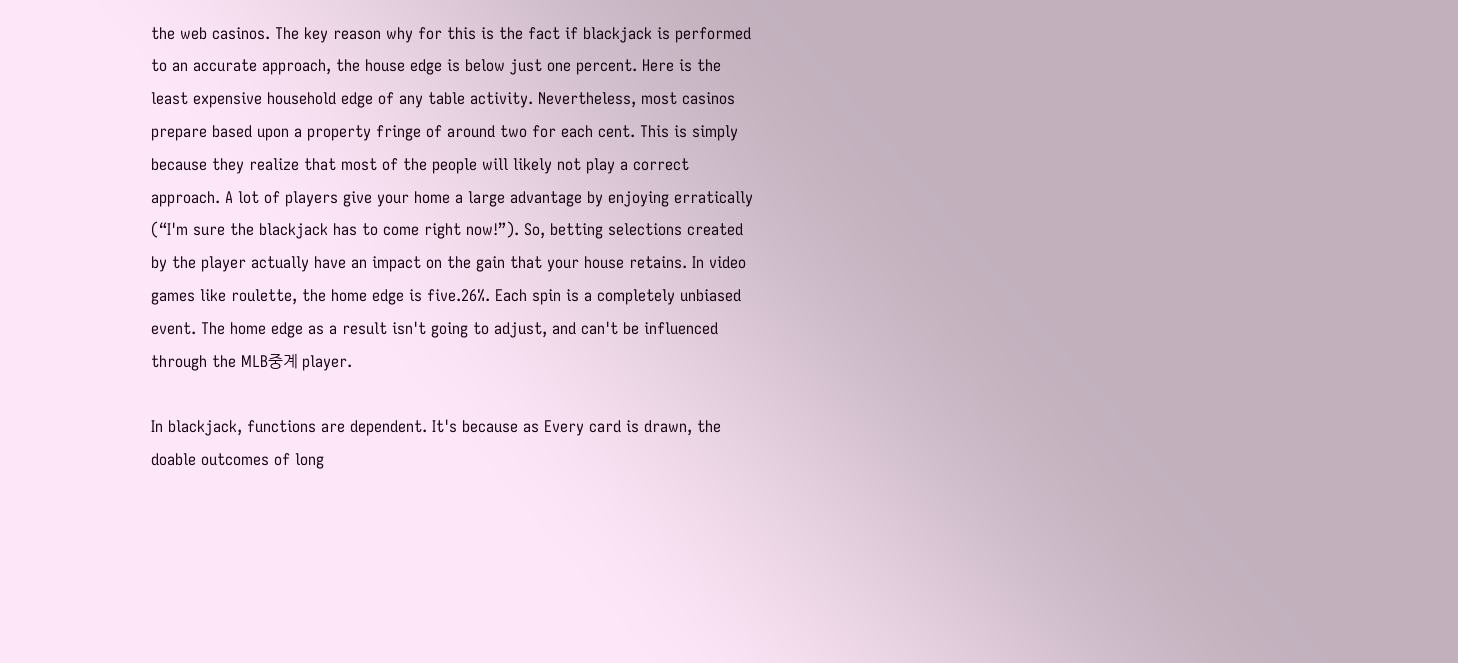the web casinos. The key reason why for this is the fact if blackjack is performed to an accurate approach, the house edge is below just one percent. Here is the least expensive household edge of any table activity. Nevertheless, most casinos prepare based upon a property fringe of around two for each cent. This is simply because they realize that most of the people will likely not play a correct approach. A lot of players give your home a large advantage by enjoying erratically (“I'm sure the blackjack has to come right now!”). So, betting selections created by the player actually have an impact on the gain that your house retains. In video games like roulette, the home edge is five.26%. Each spin is a completely unbiased event. The home edge as a result isn't going to adjust, and can't be influenced through the MLB중계 player.

In blackjack, functions are dependent. It's because as Every card is drawn, the doable outcomes of long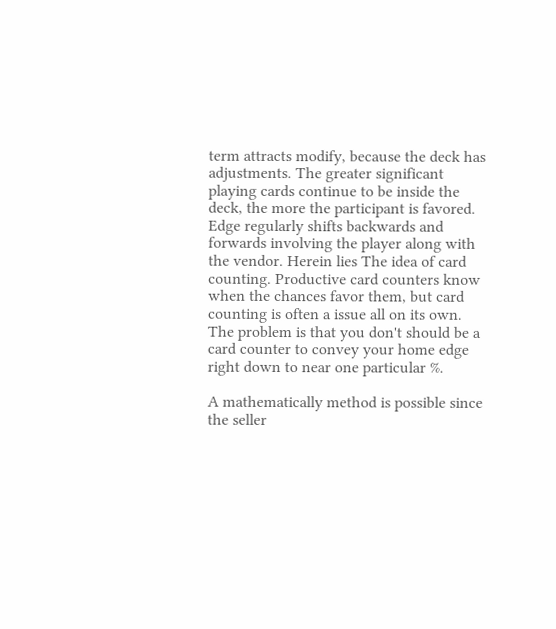term attracts modify, because the deck has adjustments. The greater significant playing cards continue to be inside the deck, the more the participant is favored. Edge regularly shifts backwards and forwards involving the player along with the vendor. Herein lies The idea of card counting. Productive card counters know when the chances favor them, but card counting is often a issue all on its own. The problem is that you don't should be a card counter to convey your home edge right down to near one particular %.

A mathematically method is possible since the seller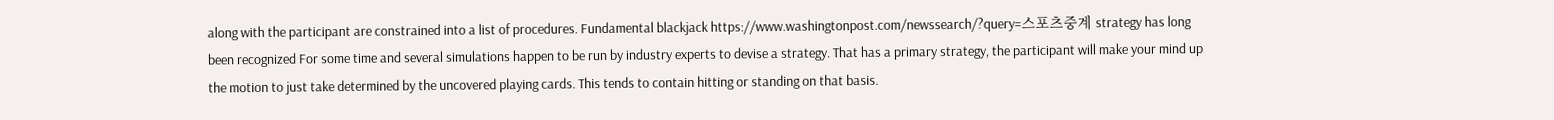along with the participant are constrained into a list of procedures. Fundamental blackjack https://www.washingtonpost.com/newssearch/?query=스포츠중계 strategy has long been recognized For some time and several simulations happen to be run by industry experts to devise a strategy. That has a primary strategy, the participant will make your mind up the motion to just take determined by the uncovered playing cards. This tends to contain hitting or standing on that basis.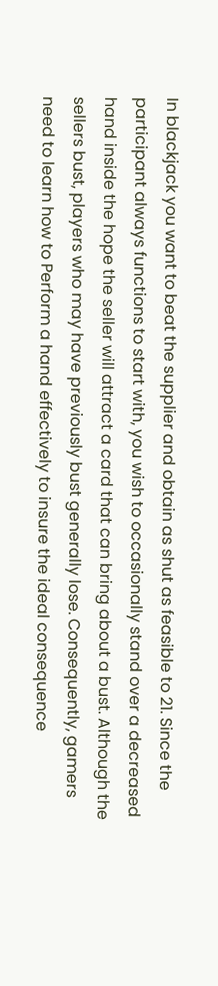In blackjack you want to beat the supplier and obtain as shut as feasible to 21. Since the participant always functions to start with, you wish to occasionally stand over a decreased hand inside the hope the seller will attract a card that can bring about a bust. Although the sellers bust, players who may have previously bust generally lose. Consequently, gamers need to learn how to Perform a hand effectively to insure the ideal consequence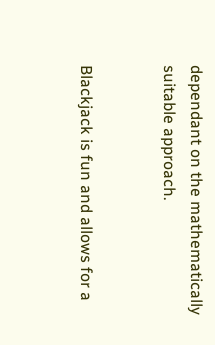dependant on the mathematically suitable approach.


Blackjack is fun and allows for a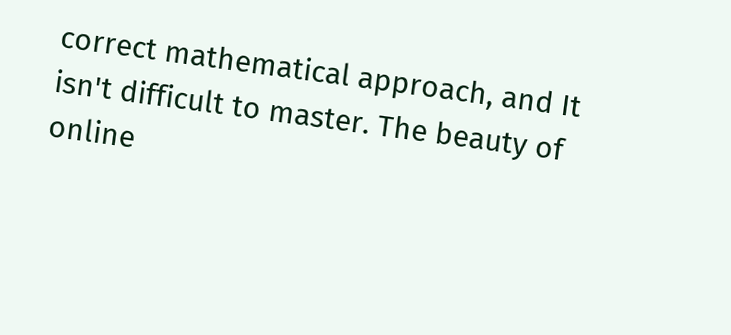correct mathematical approach, and It isn't difficult to master. The beauty of online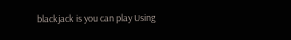blackjack is you can play Using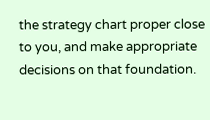the strategy chart proper close to you, and make appropriate decisions on that foundation.